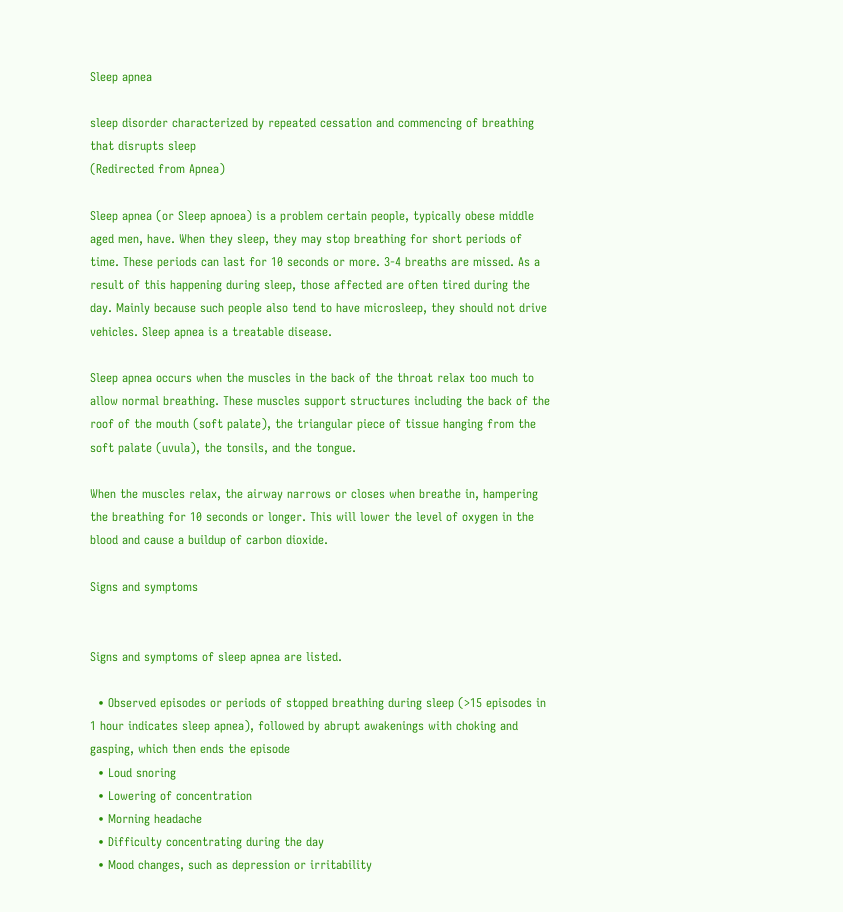Sleep apnea

sleep disorder characterized by repeated cessation and commencing of breathing that disrupts sleep
(Redirected from Apnea)

Sleep apnea (or Sleep apnoea) is a problem certain people, typically obese middle aged men, have. When they sleep, they may stop breathing for short periods of time. These periods can last for 10 seconds or more. 3-4 breaths are missed. As a result of this happening during sleep, those affected are often tired during the day. Mainly because such people also tend to have microsleep, they should not drive vehicles. Sleep apnea is a treatable disease.

Sleep apnea occurs when the muscles in the back of the throat relax too much to allow normal breathing. These muscles support structures including the back of the roof of the mouth (soft palate), the triangular piece of tissue hanging from the soft palate (uvula), the tonsils, and the tongue.

When the muscles relax, the airway narrows or closes when breathe in, hampering the breathing for 10 seconds or longer. This will lower the level of oxygen in the blood and cause a buildup of carbon dioxide.

Signs and symptoms


Signs and symptoms of sleep apnea are listed.

  • Observed episodes or periods of stopped breathing during sleep (>15 episodes in 1 hour indicates sleep apnea), followed by abrupt awakenings with choking and gasping, which then ends the episode
  • Loud snoring
  • Lowering of concentration
  • Morning headache
  • Difficulty concentrating during the day
  • Mood changes, such as depression or irritability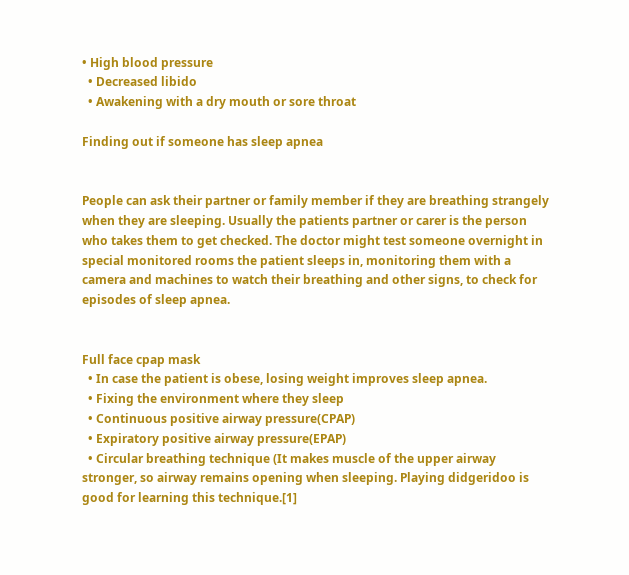• High blood pressure
  • Decreased libido
  • Awakening with a dry mouth or sore throat

Finding out if someone has sleep apnea


People can ask their partner or family member if they are breathing strangely when they are sleeping. Usually the patients partner or carer is the person who takes them to get checked. The doctor might test someone overnight in special monitored rooms the patient sleeps in, monitoring them with a camera and machines to watch their breathing and other signs, to check for episodes of sleep apnea.


Full face cpap mask
  • In case the patient is obese, losing weight improves sleep apnea.
  • Fixing the environment where they sleep
  • Continuous positive airway pressure(CPAP)
  • Expiratory positive airway pressure(EPAP)
  • Circular breathing technique (It makes muscle of the upper airway stronger, so airway remains opening when sleeping. Playing didgeridoo is good for learning this technique.[1]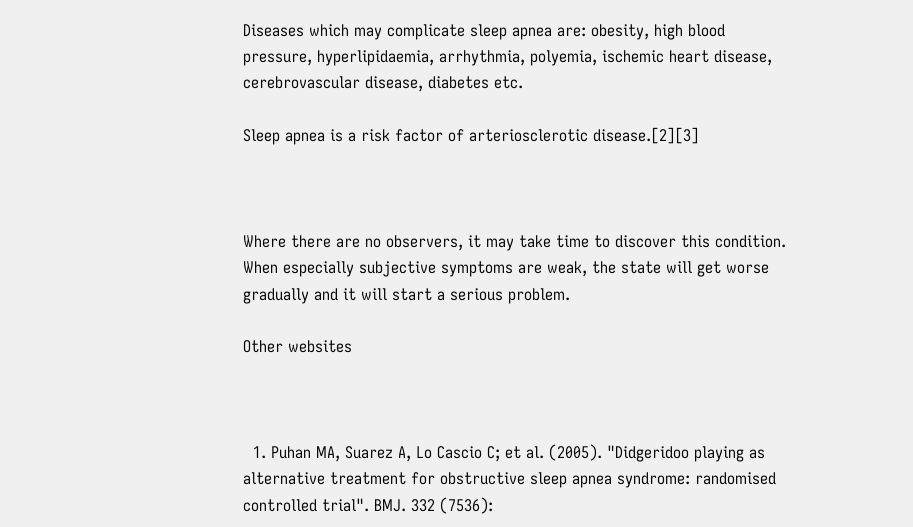Diseases which may complicate sleep apnea are: obesity, high blood pressure, hyperlipidaemia, arrhythmia, polyemia, ischemic heart disease, cerebrovascular disease, diabetes etc.

Sleep apnea is a risk factor of arteriosclerotic disease.[2][3]



Where there are no observers, it may take time to discover this condition. When especially subjective symptoms are weak, the state will get worse gradually and it will start a serious problem.

Other websites



  1. Puhan MA, Suarez A, Lo Cascio C; et al. (2005). "Didgeridoo playing as alternative treatment for obstructive sleep apnea syndrome: randomised controlled trial". BMJ. 332 (7536):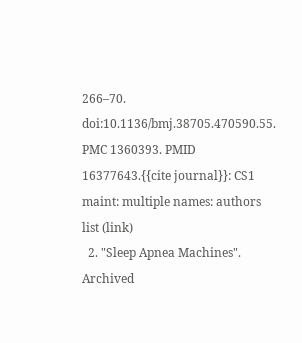266–70. doi:10.1136/bmj.38705.470590.55. PMC 1360393. PMID 16377643.{{cite journal}}: CS1 maint: multiple names: authors list (link)
  2. "Sleep Apnea Machines". Archived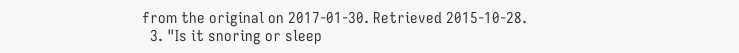from the original on 2017-01-30. Retrieved 2015-10-28.
  3. "Is it snoring or sleep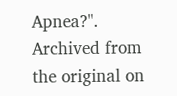Apnea?". Archived from the original on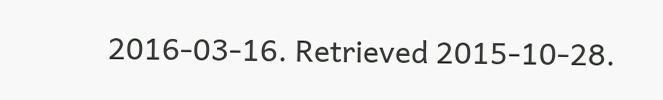2016-03-16. Retrieved 2015-10-28.